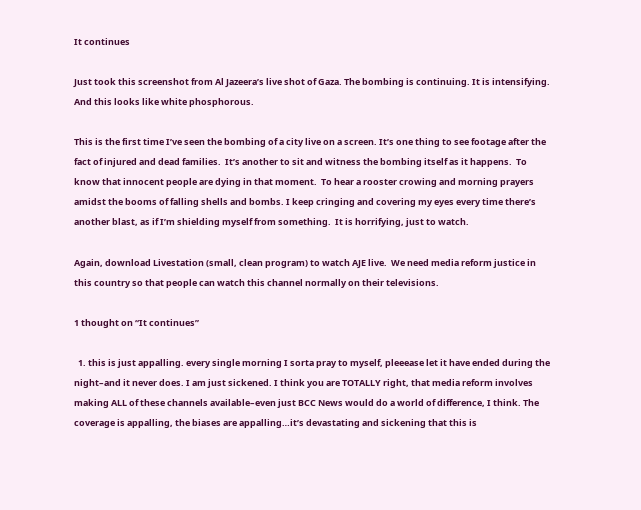It continues

Just took this screenshot from Al Jazeera’s live shot of Gaza. The bombing is continuing. It is intensifying. And this looks like white phosphorous.

This is the first time I’ve seen the bombing of a city live on a screen. It’s one thing to see footage after the fact of injured and dead families.  It’s another to sit and witness the bombing itself as it happens.  To know that innocent people are dying in that moment.  To hear a rooster crowing and morning prayers amidst the booms of falling shells and bombs. I keep cringing and covering my eyes every time there’s another blast, as if I’m shielding myself from something.  It is horrifying, just to watch.

Again, download Livestation (small, clean program) to watch AJE live.  We need media reform justice in this country so that people can watch this channel normally on their televisions.

1 thought on “It continues”

  1. this is just appalling. every single morning I sorta pray to myself, pleeease let it have ended during the night–and it never does. I am just sickened. I think you are TOTALLY right, that media reform involves making ALL of these channels available–even just BCC News would do a world of difference, I think. The coverage is appalling, the biases are appalling…it’s devastating and sickening that this is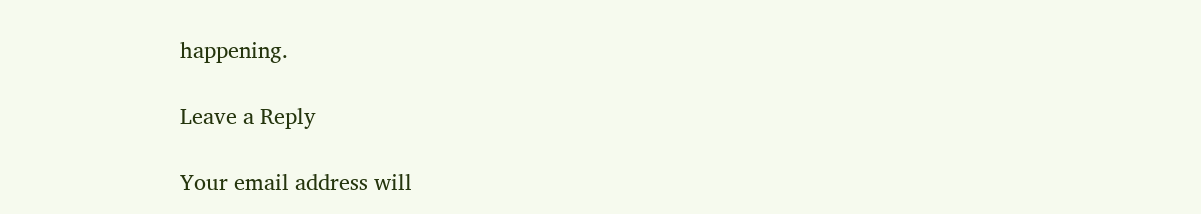happening.

Leave a Reply

Your email address will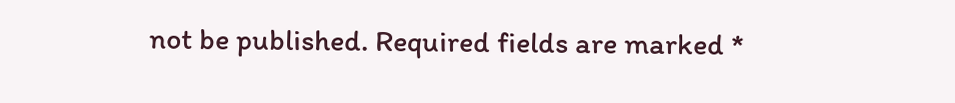not be published. Required fields are marked *